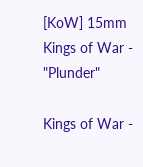[KoW] 15mm Kings of War - "Plunder"

Kings of War -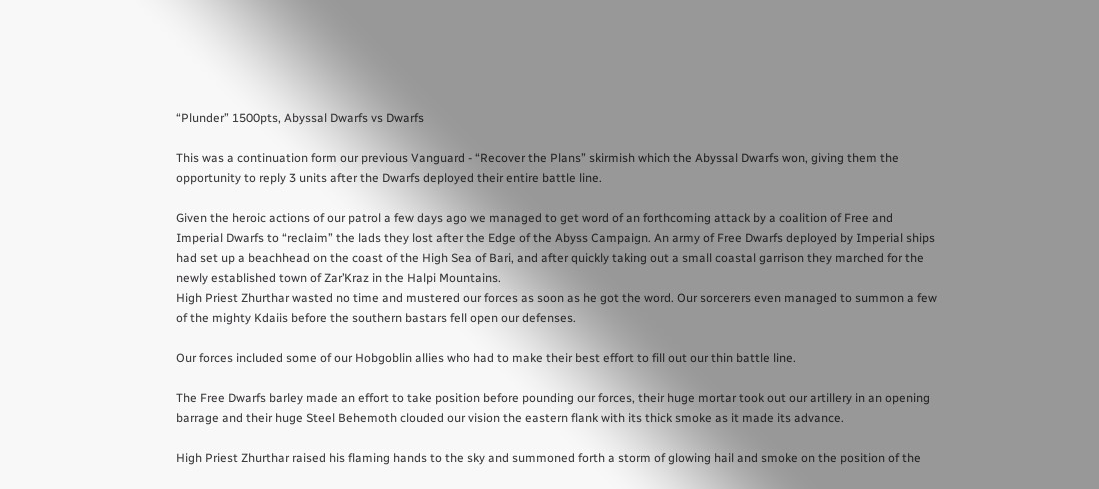“Plunder” 1500pts, Abyssal Dwarfs vs Dwarfs

This was a continuation form our previous Vanguard - “Recover the Plans” skirmish which the Abyssal Dwarfs won, giving them the opportunity to reply 3 units after the Dwarfs deployed their entire battle line.

Given the heroic actions of our patrol a few days ago we managed to get word of an forthcoming attack by a coalition of Free and Imperial Dwarfs to “reclaim” the lads they lost after the Edge of the Abyss Campaign. An army of Free Dwarfs deployed by Imperial ships had set up a beachhead on the coast of the High Sea of Bari, and after quickly taking out a small coastal garrison they marched for the newly established town of Zar’Kraz in the Halpi Mountains.
High Priest Zhurthar wasted no time and mustered our forces as soon as he got the word. Our sorcerers even managed to summon a few of the mighty Kdaiis before the southern bastars fell open our defenses.

Our forces included some of our Hobgoblin allies who had to make their best effort to fill out our thin battle line.

The Free Dwarfs barley made an effort to take position before pounding our forces, their huge mortar took out our artillery in an opening barrage and their huge Steel Behemoth clouded our vision the eastern flank with its thick smoke as it made its advance.

High Priest Zhurthar raised his flaming hands to the sky and summoned forth a storm of glowing hail and smoke on the position of the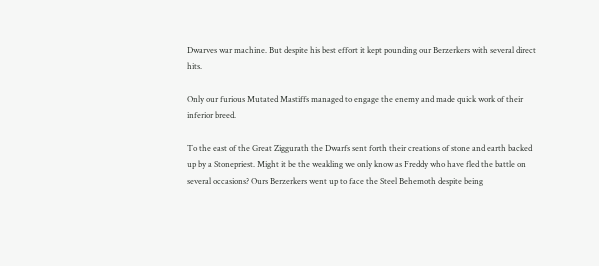Dwarves war machine. But despite his best effort it kept pounding our Berzerkers with several direct hits.

Only our furious Mutated Mastiffs managed to engage the enemy and made quick work of their inferior breed.

To the east of the Great Ziggurath the Dwarfs sent forth their creations of stone and earth backed up by a Stonepriest. Might it be the weakling we only know as Freddy who have fled the battle on several occasions? Ours Berzerkers went up to face the Steel Behemoth despite being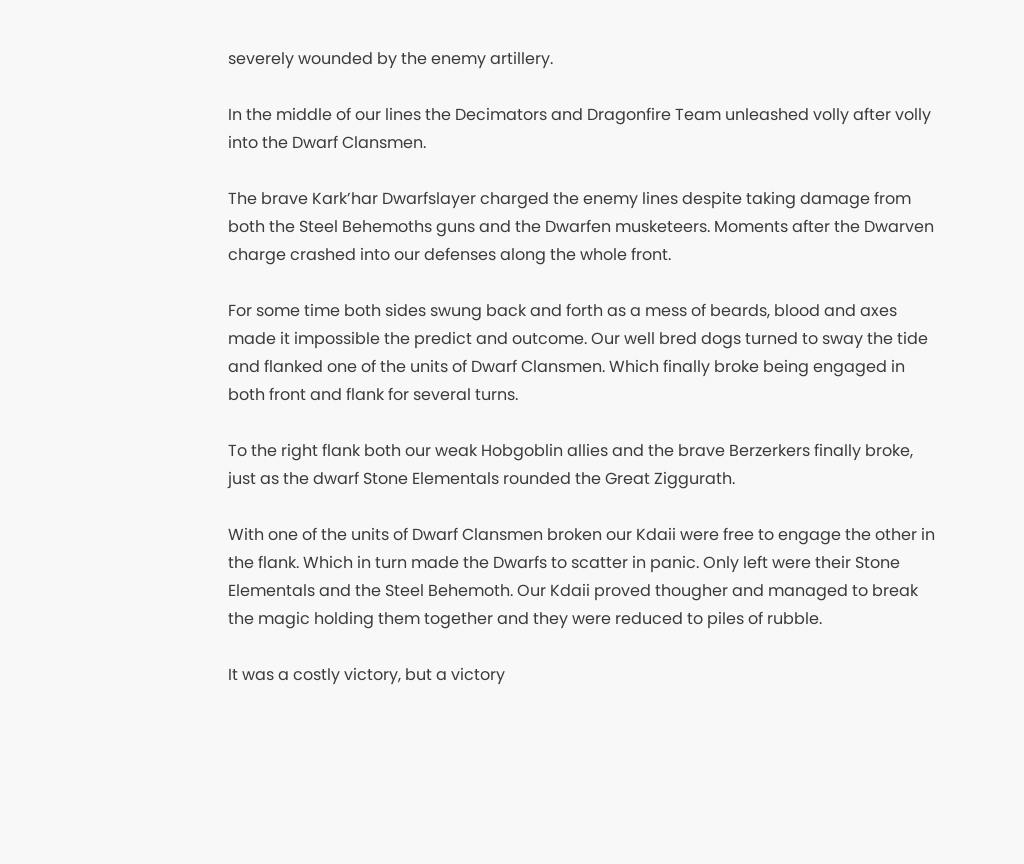severely wounded by the enemy artillery.

In the middle of our lines the Decimators and Dragonfire Team unleashed volly after volly into the Dwarf Clansmen.

The brave Kark’har Dwarfslayer charged the enemy lines despite taking damage from both the Steel Behemoths guns and the Dwarfen musketeers. Moments after the Dwarven charge crashed into our defenses along the whole front.

For some time both sides swung back and forth as a mess of beards, blood and axes made it impossible the predict and outcome. Our well bred dogs turned to sway the tide and flanked one of the units of Dwarf Clansmen. Which finally broke being engaged in both front and flank for several turns.

To the right flank both our weak Hobgoblin allies and the brave Berzerkers finally broke, just as the dwarf Stone Elementals rounded the Great Ziggurath.

With one of the units of Dwarf Clansmen broken our Kdaii were free to engage the other in the flank. Which in turn made the Dwarfs to scatter in panic. Only left were their Stone Elementals and the Steel Behemoth. Our Kdaii proved thougher and managed to break the magic holding them together and they were reduced to piles of rubble.

It was a costly victory, but a victory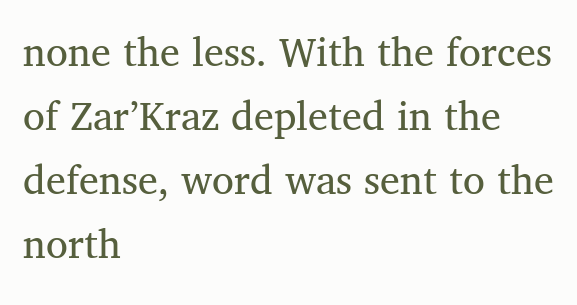none the less. With the forces of Zar’Kraz depleted in the defense, word was sent to the north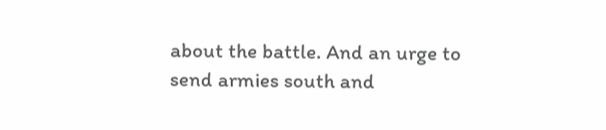about the battle. And an urge to send armies south and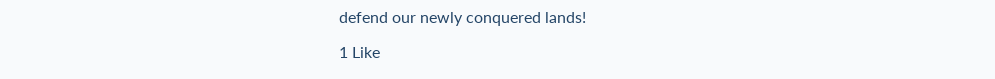defend our newly conquered lands!

1 Like